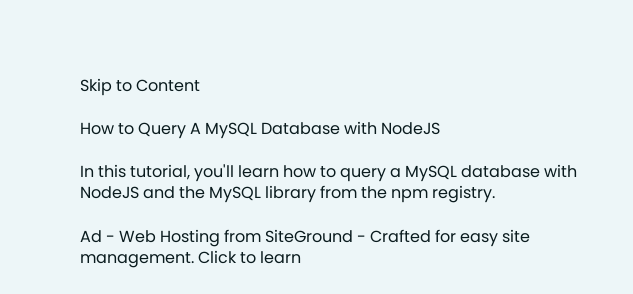Skip to Content

How to Query A MySQL Database with NodeJS

In this tutorial, you'll learn how to query a MySQL database with NodeJS and the MySQL library from the npm registry.

Ad - Web Hosting from SiteGround - Crafted for easy site management. Click to learn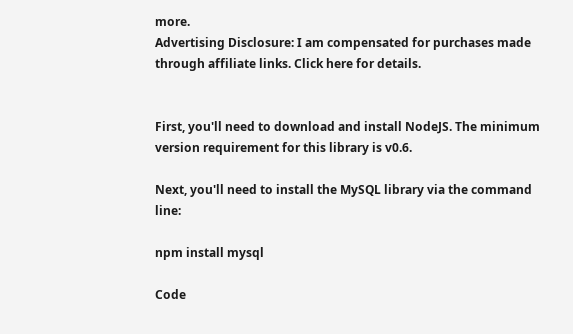more.
Advertising Disclosure: I am compensated for purchases made through affiliate links. Click here for details.


First, you'll need to download and install NodeJS. The minimum version requirement for this library is v0.6.

Next, you'll need to install the MySQL library via the command line:

npm install mysql

Code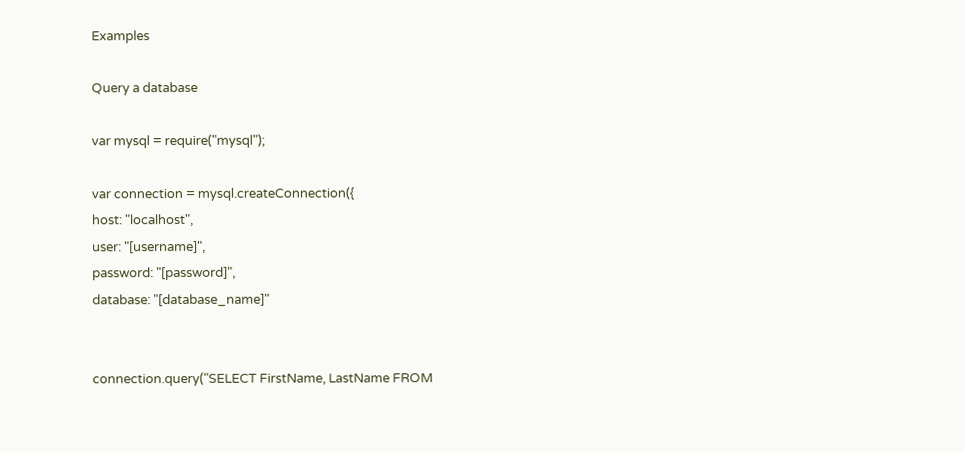Examples

Query a database

var mysql = require("mysql");

var connection = mysql.createConnection({
host: "localhost",
user: "[username]",
password: "[password]",
database: "[database_name]"


connection.query("SELECT FirstName, LastName FROM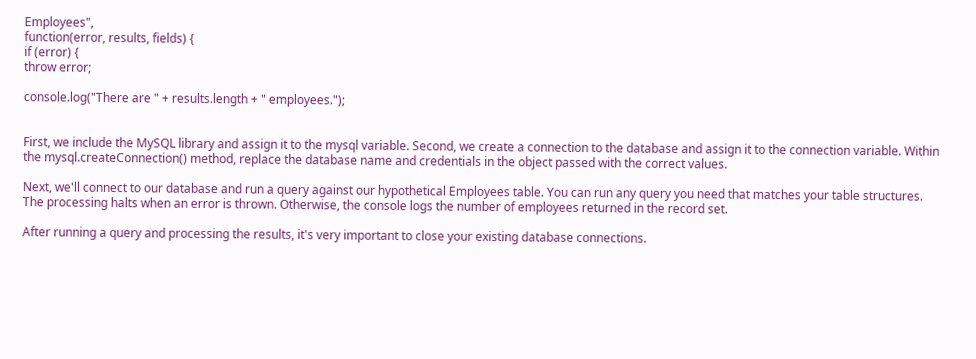Employees",
function(error, results, fields) {
if (error) {
throw error;

console.log("There are " + results.length + " employees.");


First, we include the MySQL library and assign it to the mysql variable. Second, we create a connection to the database and assign it to the connection variable. Within the mysql.createConnection() method, replace the database name and credentials in the object passed with the correct values.

Next, we'll connect to our database and run a query against our hypothetical Employees table. You can run any query you need that matches your table structures. The processing halts when an error is thrown. Otherwise, the console logs the number of employees returned in the record set.

After running a query and processing the results, it's very important to close your existing database connections.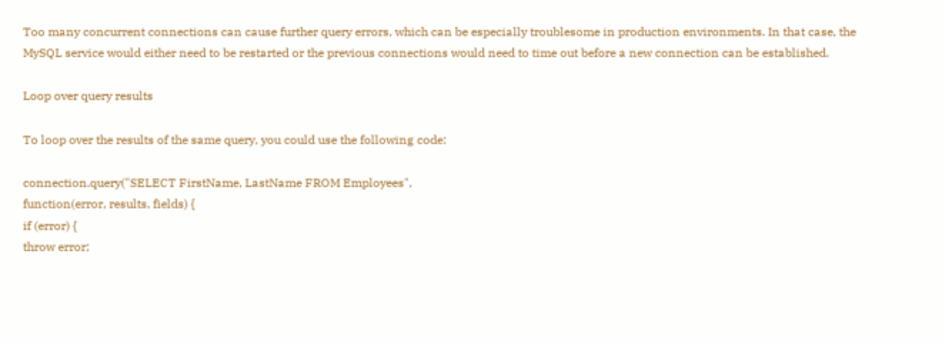Too many concurrent connections can cause further query errors, which can be especially troublesome in production environments. In that case, the MySQL service would either need to be restarted or the previous connections would need to time out before a new connection can be established.

Loop over query results

To loop over the results of the same query, you could use the following code:

connection.query("SELECT FirstName, LastName FROM Employees",
function(error, results, fields) {
if (error) {
throw error;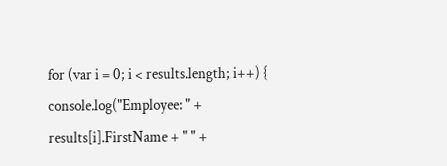for (var i = 0; i < results.length; i++) {
console.log("Employee: " + results[i].FirstName + " " +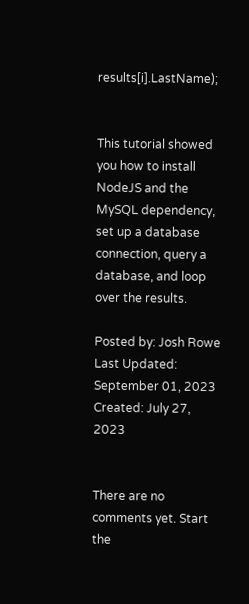results[i].LastName);


This tutorial showed you how to install NodeJS and the MySQL dependency, set up a database connection, query a database, and loop over the results.

Posted by: Josh Rowe
Last Updated: September 01, 2023
Created: July 27, 2023


There are no comments yet. Start the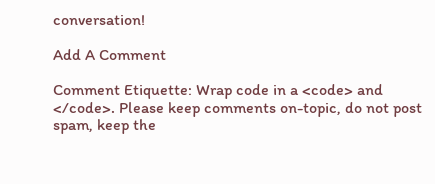conversation!

Add A Comment

Comment Etiquette: Wrap code in a <code> and </code>. Please keep comments on-topic, do not post spam, keep the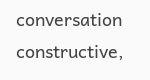conversation constructive,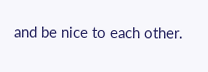and be nice to each other.